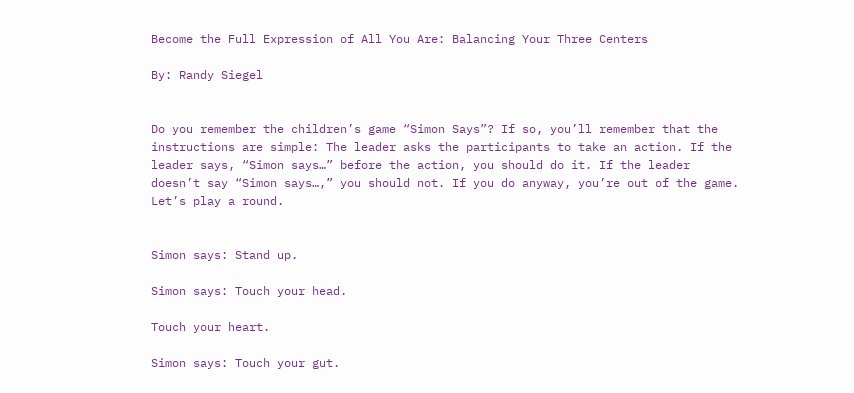Become the Full Expression of All You Are: Balancing Your Three Centers

By: Randy Siegel


Do you remember the children’s game “Simon Says”? If so, you’ll remember that the instructions are simple: The leader asks the participants to take an action. If the leader says, “Simon says…” before the action, you should do it. If the leader doesn’t say “Simon says…,” you should not. If you do anyway, you’re out of the game. Let’s play a round.


Simon says: Stand up.

Simon says: Touch your head.

Touch your heart.

Simon says: Touch your gut.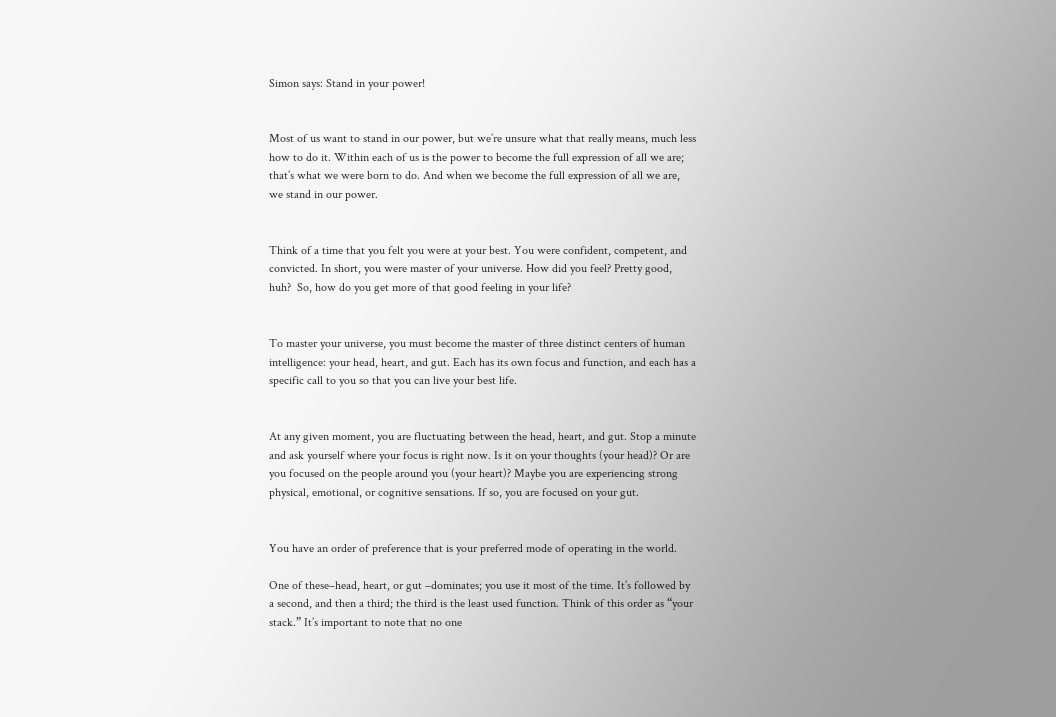Simon says: Stand in your power!


Most of us want to stand in our power, but we’re unsure what that really means, much less how to do it. Within each of us is the power to become the full expression of all we are; that’s what we were born to do. And when we become the full expression of all we are, we stand in our power.


Think of a time that you felt you were at your best. You were confident, competent, and convicted. In short, you were master of your universe. How did you feel? Pretty good, huh?  So, how do you get more of that good feeling in your life?


To master your universe, you must become the master of three distinct centers of human intelligence: your head, heart, and gut. Each has its own focus and function, and each has a specific call to you so that you can live your best life.


At any given moment, you are fluctuating between the head, heart, and gut. Stop a minute and ask yourself where your focus is right now. Is it on your thoughts (your head)? Or are you focused on the people around you (your heart)? Maybe you are experiencing strong physical, emotional, or cognitive sensations. If so, you are focused on your gut.


You have an order of preference that is your preferred mode of operating in the world.

One of these–head, heart, or gut –dominates; you use it most of the time. It’s followed by a second, and then a third; the third is the least used function. Think of this order as “your stack.” It’s important to note that no one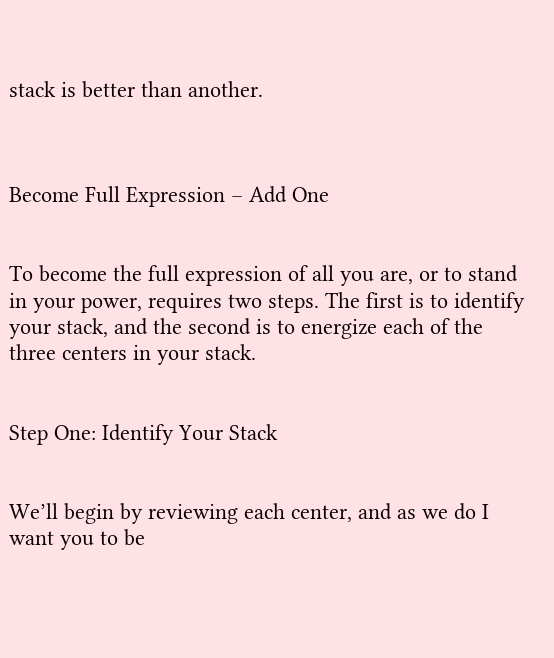stack is better than another.



Become Full Expression – Add One


To become the full expression of all you are, or to stand in your power, requires two steps. The first is to identify your stack, and the second is to energize each of the three centers in your stack.


Step One: Identify Your Stack


We’ll begin by reviewing each center, and as we do I want you to be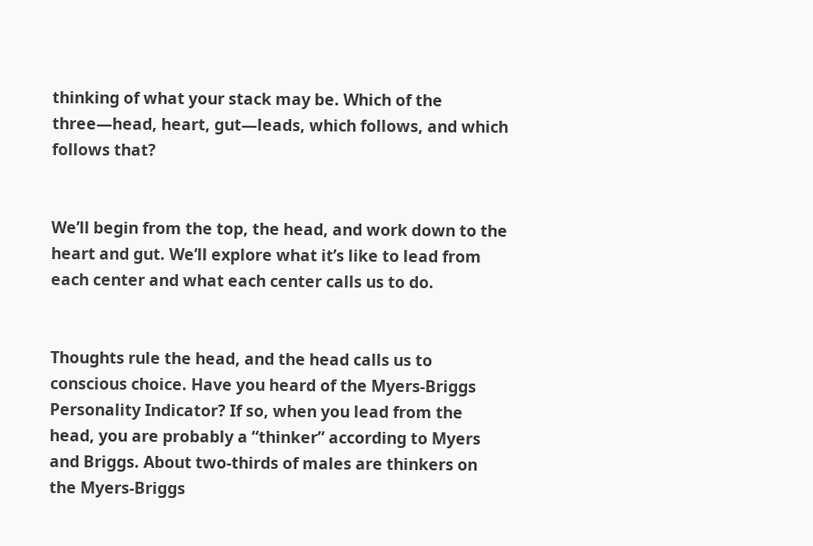thinking of what your stack may be. Which of the three—head, heart, gut—leads, which follows, and which follows that?


We’ll begin from the top, the head, and work down to the heart and gut. We’ll explore what it’s like to lead from each center and what each center calls us to do.


Thoughts rule the head, and the head calls us to conscious choice. Have you heard of the Myers-Briggs Personality Indicator? If so, when you lead from the head, you are probably a “thinker” according to Myers and Briggs. About two-thirds of males are thinkers on the Myers-Briggs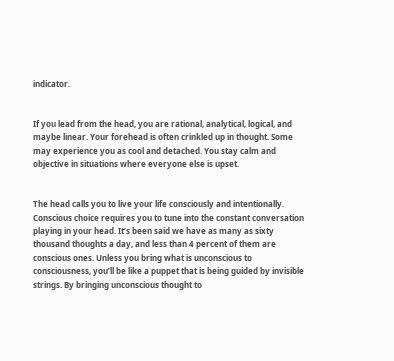indicator.


If you lead from the head, you are rational, analytical, logical, and maybe linear. Your forehead is often crinkled up in thought. Some may experience you as cool and detached. You stay calm and objective in situations where everyone else is upset.


The head calls you to live your life consciously and intentionally. Conscious choice requires you to tune into the constant conversation playing in your head. It’s been said we have as many as sixty thousand thoughts a day, and less than 4 percent of them are conscious ones. Unless you bring what is unconscious to consciousness, you’ll be like a puppet that is being guided by invisible strings. By bringing unconscious thought to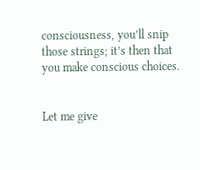consciousness, you’ll snip those strings; it’s then that you make conscious choices.


Let me give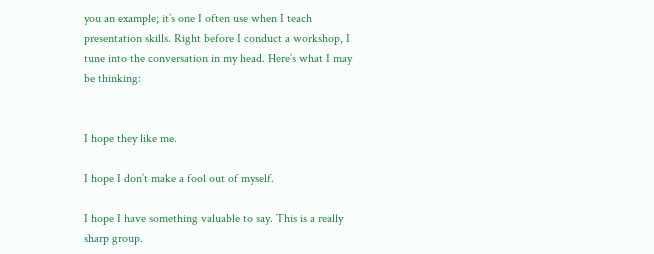you an example; it’s one I often use when I teach presentation skills. Right before I conduct a workshop, I tune into the conversation in my head. Here’s what I may be thinking:


I hope they like me.

I hope I don’t make a fool out of myself.

I hope I have something valuable to say. This is a really sharp group.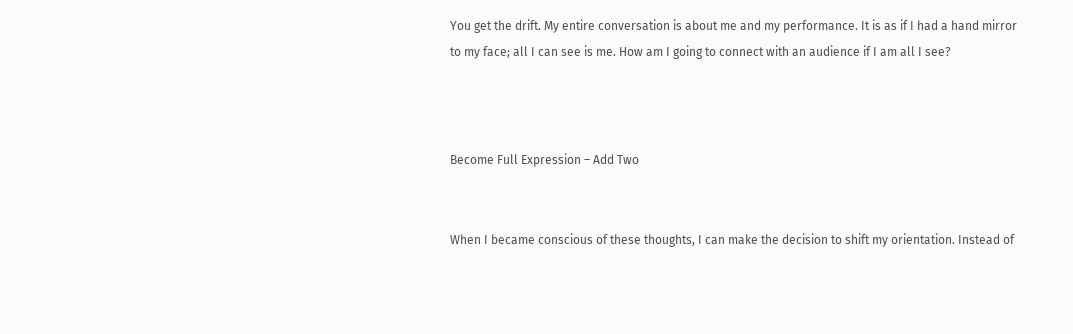You get the drift. My entire conversation is about me and my performance. It is as if I had a hand mirror to my face; all I can see is me. How am I going to connect with an audience if I am all I see?



Become Full Expression – Add Two


When I became conscious of these thoughts, I can make the decision to shift my orientation. Instead of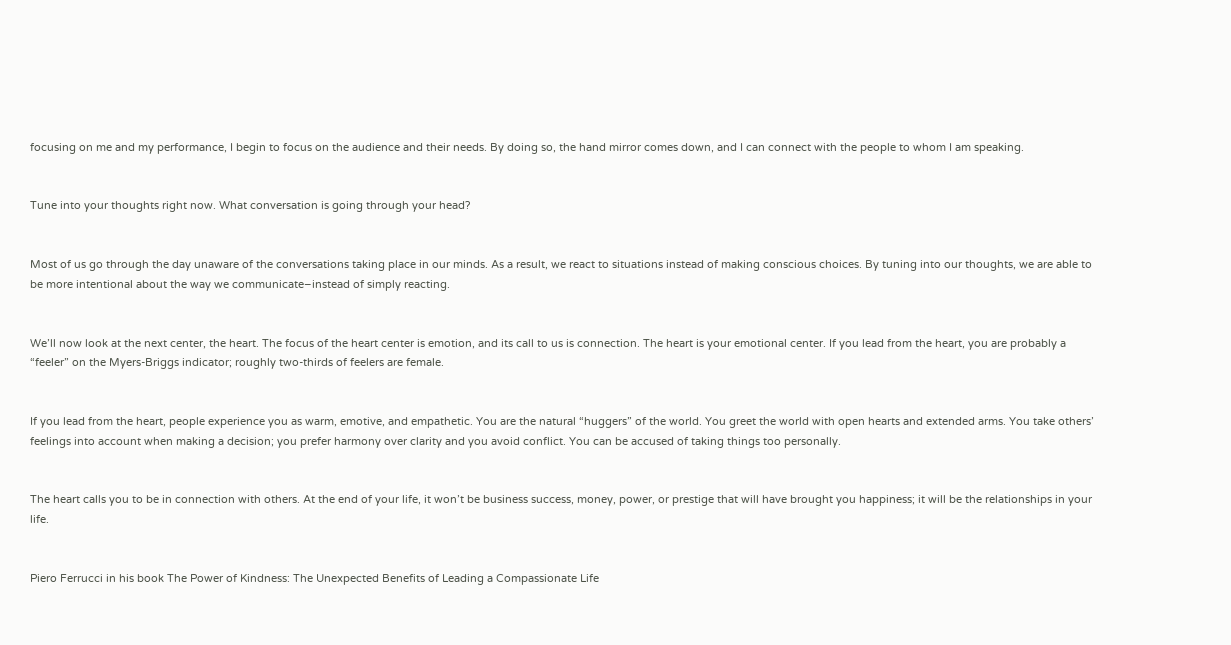focusing on me and my performance, I begin to focus on the audience and their needs. By doing so, the hand mirror comes down, and I can connect with the people to whom I am speaking.


Tune into your thoughts right now. What conversation is going through your head?


Most of us go through the day unaware of the conversations taking place in our minds. As a result, we react to situations instead of making conscious choices. By tuning into our thoughts, we are able to be more intentional about the way we communicate–instead of simply reacting.


We’ll now look at the next center, the heart. The focus of the heart center is emotion, and its call to us is connection. The heart is your emotional center. If you lead from the heart, you are probably a “feeler” on the Myers-Briggs indicator; roughly two-thirds of feelers are female.


If you lead from the heart, people experience you as warm, emotive, and empathetic. You are the natural “huggers” of the world. You greet the world with open hearts and extended arms. You take others’ feelings into account when making a decision; you prefer harmony over clarity and you avoid conflict. You can be accused of taking things too personally.


The heart calls you to be in connection with others. At the end of your life, it won’t be business success, money, power, or prestige that will have brought you happiness; it will be the relationships in your life.


Piero Ferrucci in his book The Power of Kindness: The Unexpected Benefits of Leading a Compassionate Life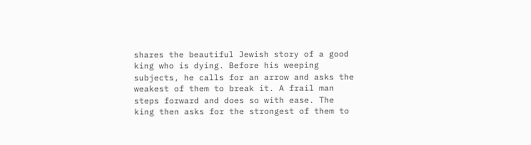shares the beautiful Jewish story of a good king who is dying. Before his weeping subjects, he calls for an arrow and asks the weakest of them to break it. A frail man steps forward and does so with ease. The king then asks for the strongest of them to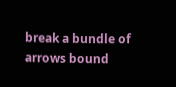break a bundle of arrows bound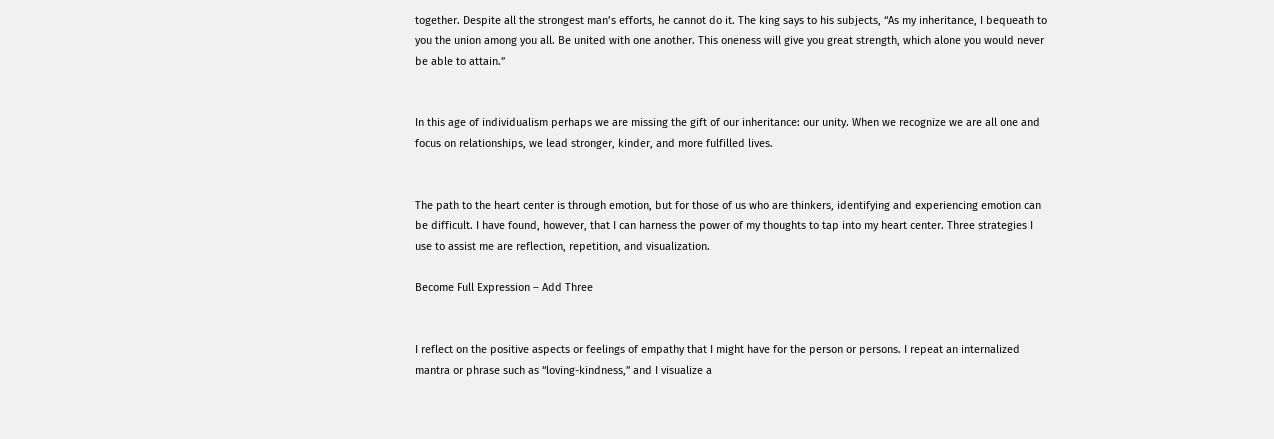together. Despite all the strongest man’s efforts, he cannot do it. The king says to his subjects, “As my inheritance, I bequeath to you the union among you all. Be united with one another. This oneness will give you great strength, which alone you would never be able to attain.”


In this age of individualism perhaps we are missing the gift of our inheritance: our unity. When we recognize we are all one and focus on relationships, we lead stronger, kinder, and more fulfilled lives.


The path to the heart center is through emotion, but for those of us who are thinkers, identifying and experiencing emotion can be difficult. I have found, however, that I can harness the power of my thoughts to tap into my heart center. Three strategies I use to assist me are reflection, repetition, and visualization.

Become Full Expression – Add Three


I reflect on the positive aspects or feelings of empathy that I might have for the person or persons. I repeat an internalized mantra or phrase such as “loving-kindness,” and I visualize a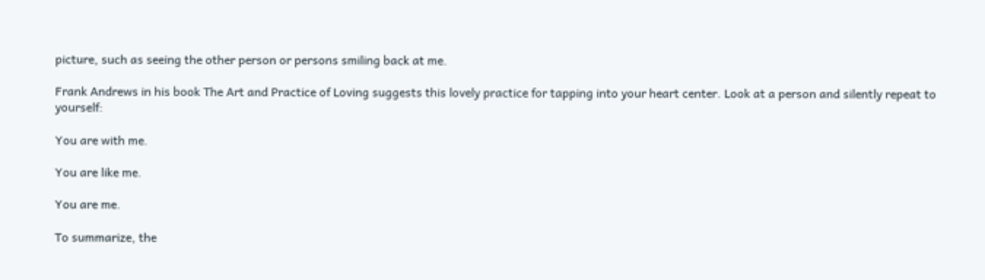picture, such as seeing the other person or persons smiling back at me.

Frank Andrews in his book The Art and Practice of Loving suggests this lovely practice for tapping into your heart center. Look at a person and silently repeat to yourself:

You are with me.

You are like me.

You are me.

To summarize, the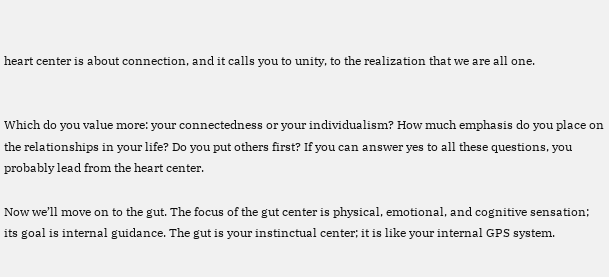heart center is about connection, and it calls you to unity, to the realization that we are all one.


Which do you value more: your connectedness or your individualism? How much emphasis do you place on the relationships in your life? Do you put others first? If you can answer yes to all these questions, you probably lead from the heart center.

Now we’ll move on to the gut. The focus of the gut center is physical, emotional, and cognitive sensation; its goal is internal guidance. The gut is your instinctual center; it is like your internal GPS system.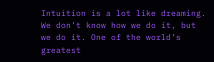Intuition is a lot like dreaming. We don’t know how we do it, but we do it. One of the world’s greatest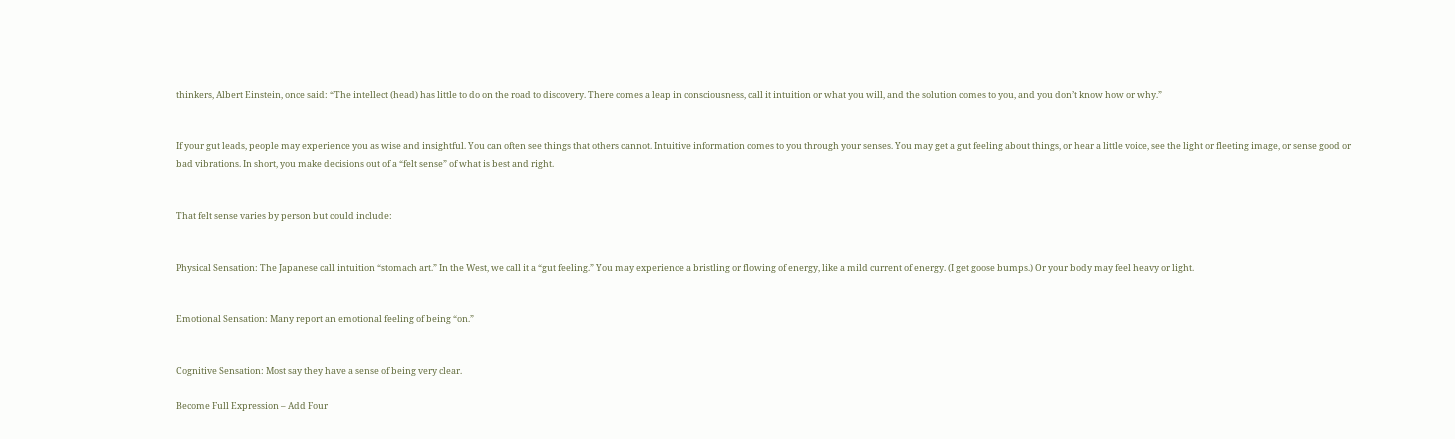thinkers, Albert Einstein, once said: “The intellect (head) has little to do on the road to discovery. There comes a leap in consciousness, call it intuition or what you will, and the solution comes to you, and you don’t know how or why.”


If your gut leads, people may experience you as wise and insightful. You can often see things that others cannot. Intuitive information comes to you through your senses. You may get a gut feeling about things, or hear a little voice, see the light or fleeting image, or sense good or bad vibrations. In short, you make decisions out of a “felt sense” of what is best and right.


That felt sense varies by person but could include:


Physical Sensation: The Japanese call intuition “stomach art.” In the West, we call it a “gut feeling.” You may experience a bristling or flowing of energy, like a mild current of energy. (I get goose bumps.) Or your body may feel heavy or light.


Emotional Sensation: Many report an emotional feeling of being “on.”


Cognitive Sensation: Most say they have a sense of being very clear.

Become Full Expression – Add Four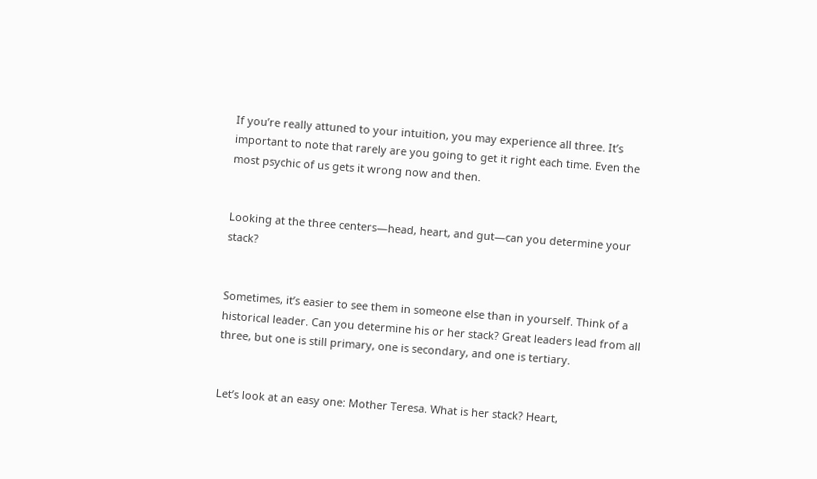If you’re really attuned to your intuition, you may experience all three. It’s important to note that rarely are you going to get it right each time. Even the most psychic of us gets it wrong now and then.


Looking at the three centers—head, heart, and gut—can you determine your stack?


Sometimes, it’s easier to see them in someone else than in yourself. Think of a historical leader. Can you determine his or her stack? Great leaders lead from all three, but one is still primary, one is secondary, and one is tertiary.


Let’s look at an easy one: Mother Teresa. What is her stack? Heart,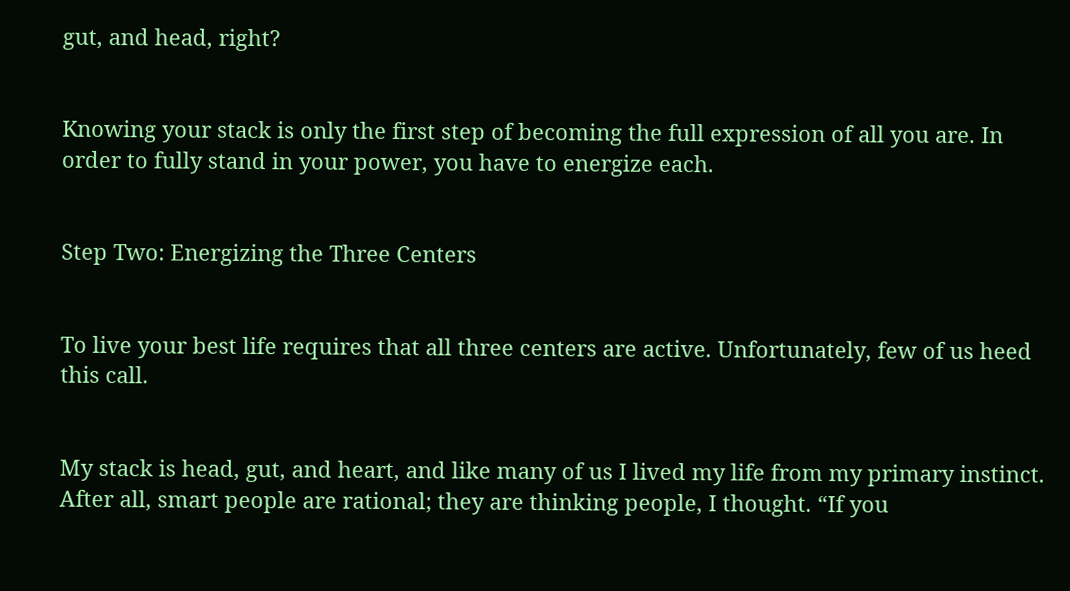gut, and head, right?


Knowing your stack is only the first step of becoming the full expression of all you are. In order to fully stand in your power, you have to energize each.


Step Two: Energizing the Three Centers


To live your best life requires that all three centers are active. Unfortunately, few of us heed this call.


My stack is head, gut, and heart, and like many of us I lived my life from my primary instinct. After all, smart people are rational; they are thinking people, I thought. “If you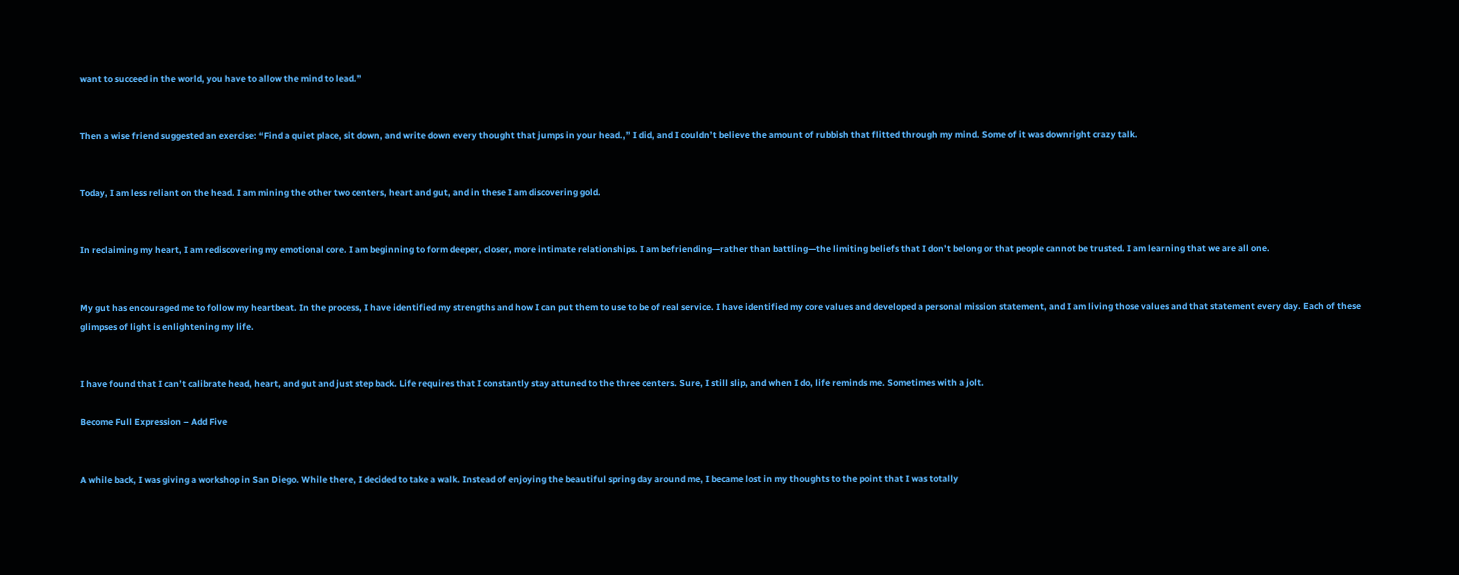want to succeed in the world, you have to allow the mind to lead.”


Then a wise friend suggested an exercise: “Find a quiet place, sit down, and write down every thought that jumps in your head.,” I did, and I couldn’t believe the amount of rubbish that flitted through my mind. Some of it was downright crazy talk.


Today, I am less reliant on the head. I am mining the other two centers, heart and gut, and in these I am discovering gold.


In reclaiming my heart, I am rediscovering my emotional core. I am beginning to form deeper, closer, more intimate relationships. I am befriending—rather than battling—the limiting beliefs that I don’t belong or that people cannot be trusted. I am learning that we are all one.


My gut has encouraged me to follow my heartbeat. In the process, I have identified my strengths and how I can put them to use to be of real service. I have identified my core values and developed a personal mission statement, and I am living those values and that statement every day. Each of these glimpses of light is enlightening my life.


I have found that I can’t calibrate head, heart, and gut and just step back. Life requires that I constantly stay attuned to the three centers. Sure, I still slip, and when I do, life reminds me. Sometimes with a jolt.

Become Full Expression – Add Five


A while back, I was giving a workshop in San Diego. While there, I decided to take a walk. Instead of enjoying the beautiful spring day around me, I became lost in my thoughts to the point that I was totally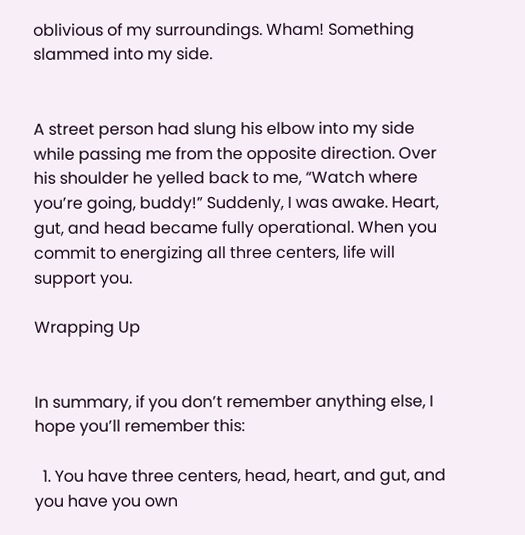oblivious of my surroundings. Wham! Something slammed into my side.


A street person had slung his elbow into my side while passing me from the opposite direction. Over his shoulder he yelled back to me, “Watch where you’re going, buddy!” Suddenly, I was awake. Heart, gut, and head became fully operational. When you commit to energizing all three centers, life will support you.

Wrapping Up


In summary, if you don’t remember anything else, I hope you’ll remember this:

  1. You have three centers, head, heart, and gut, and you have you own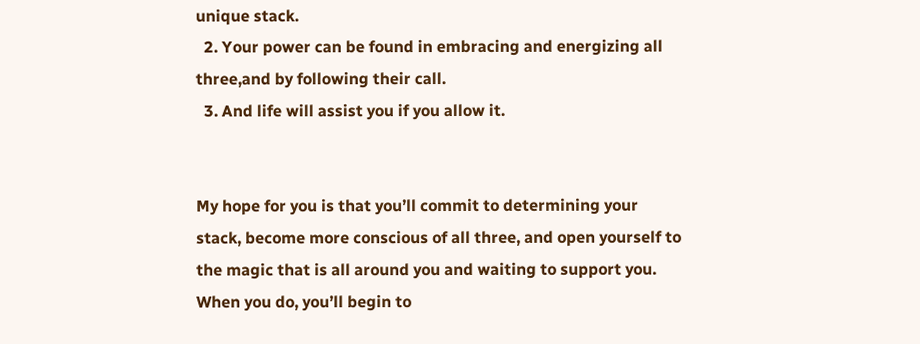unique stack.
  2. Your power can be found in embracing and energizing all three,and by following their call.
  3. And life will assist you if you allow it.


My hope for you is that you’ll commit to determining your stack, become more conscious of all three, and open yourself to the magic that is all around you and waiting to support you. When you do, you’ll begin to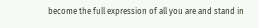become the full expression of all you are and stand in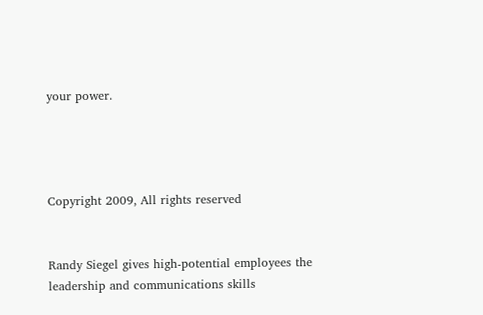your power.




Copyright 2009, All rights reserved


Randy Siegel gives high-potential employees the leadership and communications skills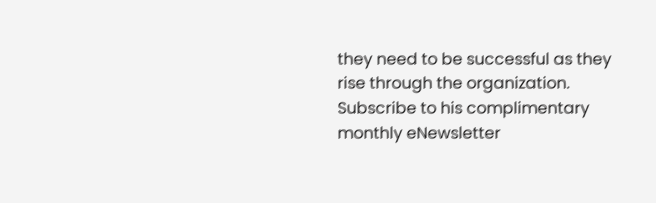they need to be successful as they rise through the organization. Subscribe to his complimentary monthly eNewsletter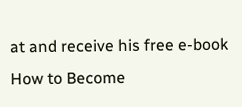at and receive his free e-book How to Become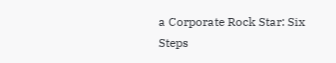a Corporate Rock Star: Six Steps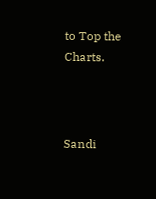to Top the Charts.



Sandi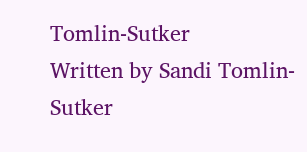Tomlin-Sutker
Written by Sandi Tomlin-Sutker